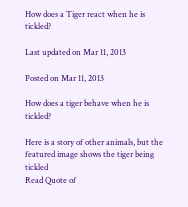How does a Tiger react when he is tickled?

Last updated on Mar 11, 2013

Posted on Mar 11, 2013

How does a tiger behave when he is tickled?

Here is a story of other animals, but the featured image shows the tiger being tickled
Read Quote of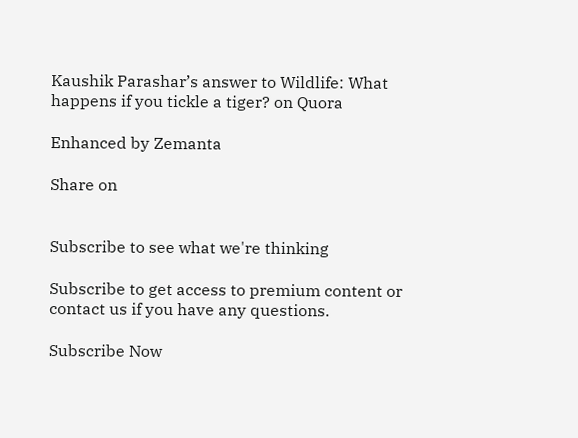Kaushik Parashar’s answer to Wildlife: What happens if you tickle a tiger? on Quora

Enhanced by Zemanta

Share on


Subscribe to see what we're thinking

Subscribe to get access to premium content or contact us if you have any questions.

Subscribe Now